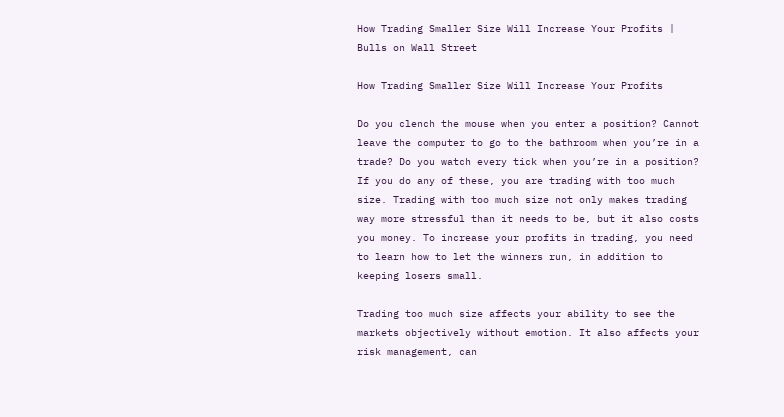How Trading Smaller Size Will Increase Your Profits | Bulls on Wall Street

How Trading Smaller Size Will Increase Your Profits

Do you clench the mouse when you enter a position? Cannot leave the computer to go to the bathroom when you’re in a trade? Do you watch every tick when you’re in a position? If you do any of these, you are trading with too much size. Trading with too much size not only makes trading way more stressful than it needs to be, but it also costs you money. To increase your profits in trading, you need to learn how to let the winners run, in addition to keeping losers small.

Trading too much size affects your ability to see the markets objectively without emotion. It also affects your risk management, can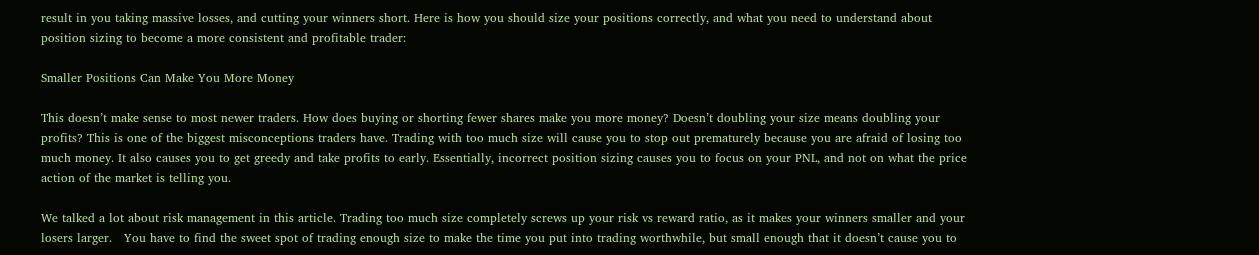result in you taking massive losses, and cutting your winners short. Here is how you should size your positions correctly, and what you need to understand about position sizing to become a more consistent and profitable trader:

Smaller Positions Can Make You More Money

This doesn’t make sense to most newer traders. How does buying or shorting fewer shares make you more money? Doesn’t doubling your size means doubling your profits? This is one of the biggest misconceptions traders have. Trading with too much size will cause you to stop out prematurely because you are afraid of losing too much money. It also causes you to get greedy and take profits to early. Essentially, incorrect position sizing causes you to focus on your PNL, and not on what the price action of the market is telling you.

We talked a lot about risk management in this article. Trading too much size completely screws up your risk vs reward ratio, as it makes your winners smaller and your losers larger.   You have to find the sweet spot of trading enough size to make the time you put into trading worthwhile, but small enough that it doesn’t cause you to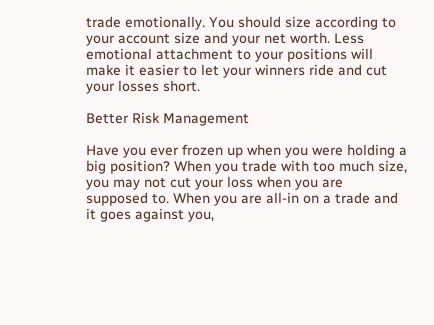trade emotionally. You should size according to your account size and your net worth. Less emotional attachment to your positions will make it easier to let your winners ride and cut your losses short.

Better Risk Management

Have you ever frozen up when you were holding a big position? When you trade with too much size, you may not cut your loss when you are supposed to. When you are all-in on a trade and it goes against you,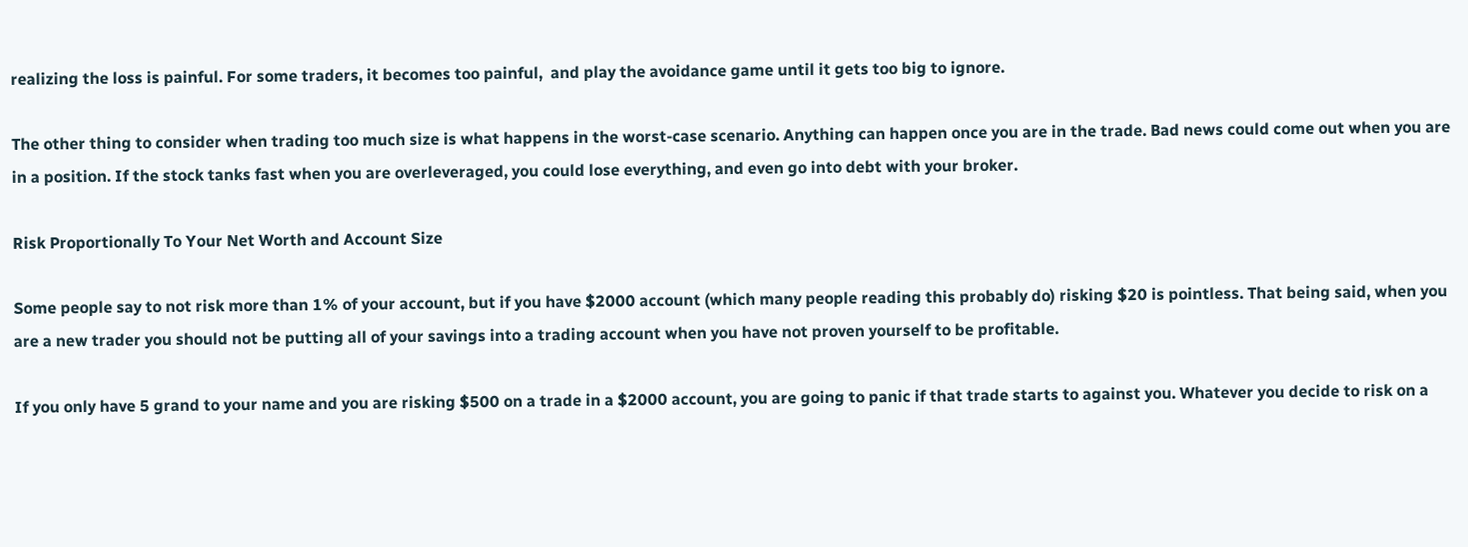realizing the loss is painful. For some traders, it becomes too painful,  and play the avoidance game until it gets too big to ignore.

The other thing to consider when trading too much size is what happens in the worst-case scenario. Anything can happen once you are in the trade. Bad news could come out when you are in a position. If the stock tanks fast when you are overleveraged, you could lose everything, and even go into debt with your broker.

Risk Proportionally To Your Net Worth and Account Size

Some people say to not risk more than 1% of your account, but if you have $2000 account (which many people reading this probably do) risking $20 is pointless. That being said, when you are a new trader you should not be putting all of your savings into a trading account when you have not proven yourself to be profitable.

If you only have 5 grand to your name and you are risking $500 on a trade in a $2000 account, you are going to panic if that trade starts to against you. Whatever you decide to risk on a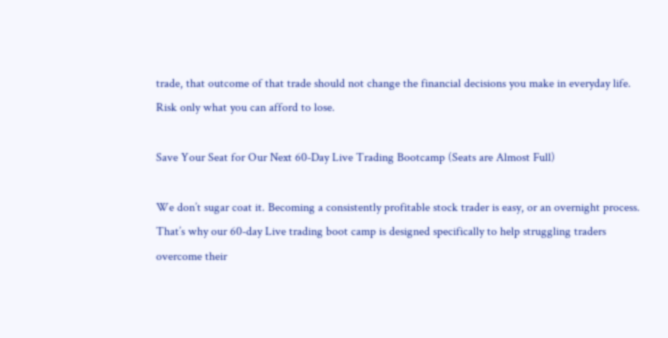trade, that outcome of that trade should not change the financial decisions you make in everyday life. Risk only what you can afford to lose.

Save Your Seat for Our Next 60-Day Live Trading Bootcamp (Seats are Almost Full)

We don’t sugar coat it. Becoming a consistently profitable stock trader is easy, or an overnight process. That’s why our 60-day Live trading boot camp is designed specifically to help struggling traders overcome their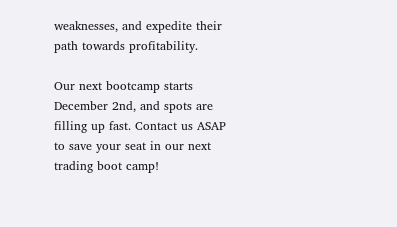weaknesses, and expedite their path towards profitability.

Our next bootcamp starts December 2nd, and spots are filling up fast. Contact us ASAP to save your seat in our next trading boot camp!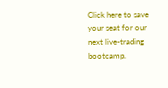Click here to save your seat for our next live-trading bootcamp.